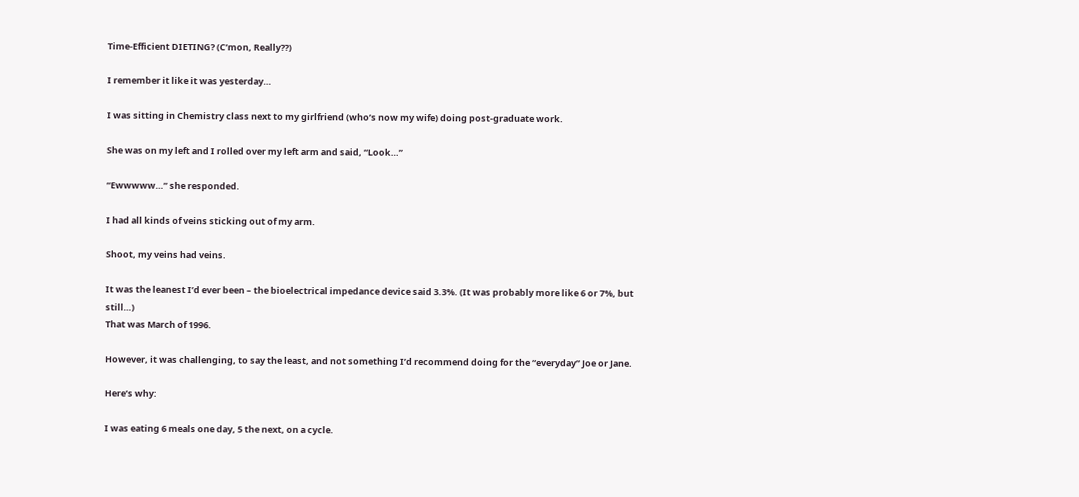Time-Efficient DIETING? (C’mon, Really??)

I remember it like it was yesterday…

I was sitting in Chemistry class next to my girlfriend (who’s now my wife) doing post-graduate work.

She was on my left and I rolled over my left arm and said, “Look…”

“Ewwwww…” she responded.

I had all kinds of veins sticking out of my arm.

Shoot, my veins had veins.

It was the leanest I’d ever been – the bioelectrical impedance device said 3.3%. (It was probably more like 6 or 7%, but still…)
That was March of 1996.

However, it was challenging, to say the least, and not something I’d recommend doing for the “everyday” Joe or Jane.

Here’s why:

I was eating 6 meals one day, 5 the next, on a cycle.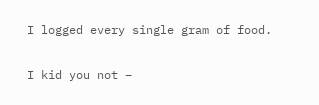I logged every single gram of food.

I kid you not –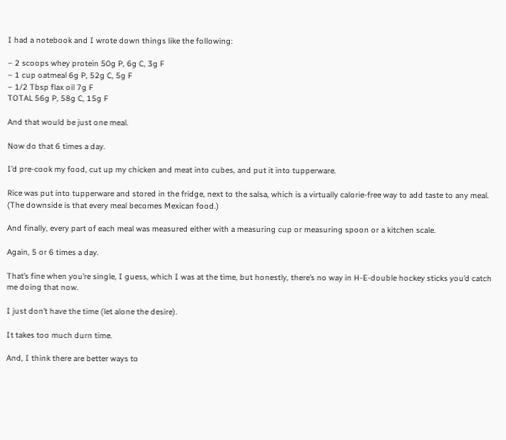I had a notebook and I wrote down things like the following:

– 2 scoops whey protein 50g P, 6g C, 3g F
– 1 cup oatmeal 6g P, 52g C, 5g F
– 1/2 Tbsp flax oil 7g F
TOTAL 56g P, 58g C, 15g F

And that would be just one meal.

Now do that 6 times a day.

I’d pre-cook my food, cut up my chicken and meat into cubes, and put it into tupperware.

Rice was put into tupperware and stored in the fridge, next to the salsa, which is a virtually calorie-free way to add taste to any meal. (The downside is that every meal becomes Mexican food.)

And finally, every part of each meal was measured either with a measuring cup or measuring spoon or a kitchen scale.

Again, 5 or 6 times a day.

That’s fine when you’re single, I guess, which I was at the time, but honestly, there’s no way in H-E-double hockey sticks you’d catch me doing that now.

I just don’t have the time (let alone the desire).

It takes too much durn time.

And, I think there are better ways to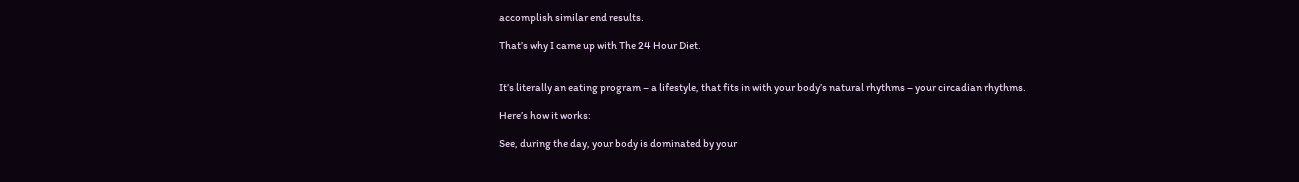accomplish similar end results.

That’s why I came up with The 24 Hour Diet.


It’s literally an eating program – a lifestyle, that fits in with your body’s natural rhythms – your circadian rhythms.

Here’s how it works:

See, during the day, your body is dominated by your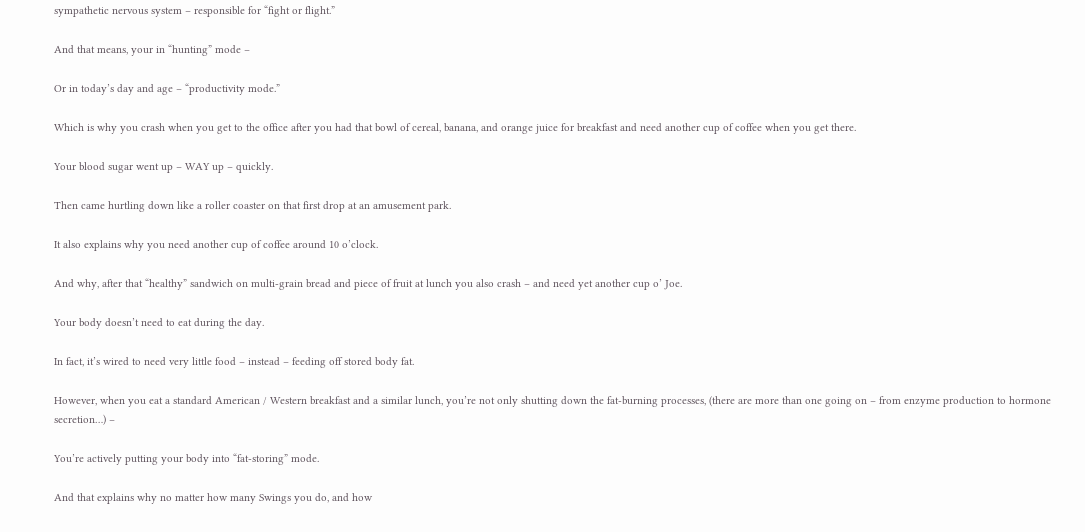sympathetic nervous system – responsible for “fight or flight.”

And that means, your in “hunting” mode –

Or in today’s day and age – “productivity mode.”

Which is why you crash when you get to the office after you had that bowl of cereal, banana, and orange juice for breakfast and need another cup of coffee when you get there.

Your blood sugar went up – WAY up – quickly.

Then came hurtling down like a roller coaster on that first drop at an amusement park.

It also explains why you need another cup of coffee around 10 o’clock.

And why, after that “healthy” sandwich on multi-grain bread and piece of fruit at lunch you also crash – and need yet another cup o’ Joe.

Your body doesn’t need to eat during the day.

In fact, it’s wired to need very little food – instead – feeding off stored body fat.

However, when you eat a standard American / Western breakfast and a similar lunch, you’re not only shutting down the fat-burning processes, (there are more than one going on – from enzyme production to hormone secretion…) –

You’re actively putting your body into “fat-storing” mode.

And that explains why no matter how many Swings you do, and how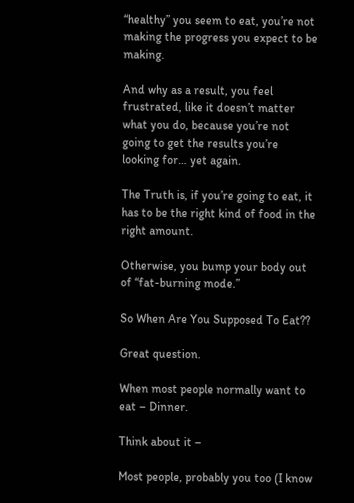“healthy” you seem to eat, you’re not making the progress you expect to be making.

And why as a result, you feel frustrated, like it doesn’t matter what you do, because you’re not going to get the results you’re looking for… yet again.

The Truth is, if you’re going to eat, it has to be the right kind of food in the right amount.

Otherwise, you bump your body out of “fat-burning mode.”

So When Are You Supposed To Eat??

Great question.

When most people normally want to eat – Dinner.

Think about it –

Most people, probably you too (I know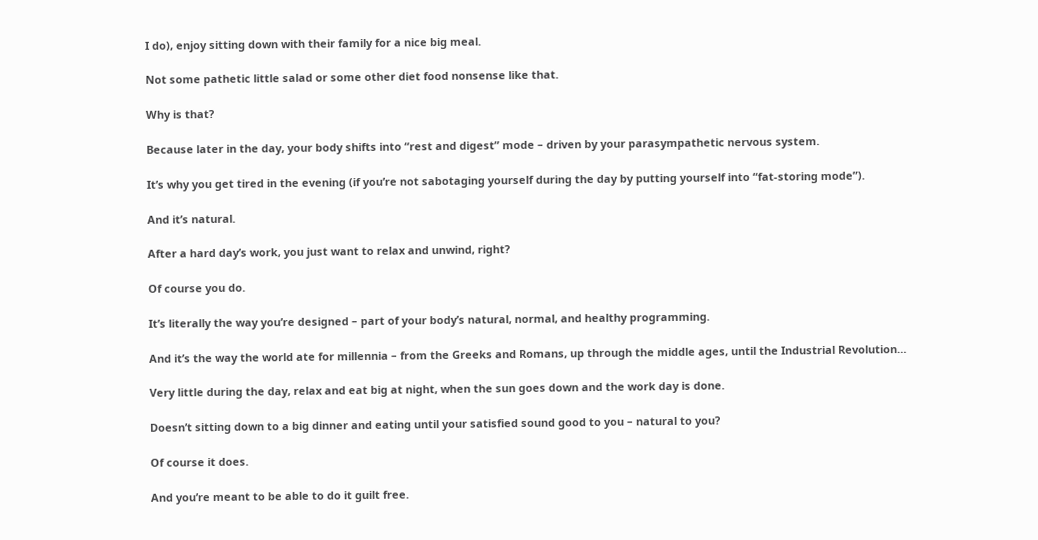I do), enjoy sitting down with their family for a nice big meal.

Not some pathetic little salad or some other diet food nonsense like that.

Why is that?

Because later in the day, your body shifts into “rest and digest” mode – driven by your parasympathetic nervous system.

It’s why you get tired in the evening (if you’re not sabotaging yourself during the day by putting yourself into “fat-storing mode”).

And it’s natural.

After a hard day’s work, you just want to relax and unwind, right?

Of course you do.

It’s literally the way you’re designed – part of your body’s natural, normal, and healthy programming.

And it’s the way the world ate for millennia – from the Greeks and Romans, up through the middle ages, until the Industrial Revolution…

Very little during the day, relax and eat big at night, when the sun goes down and the work day is done.

Doesn’t sitting down to a big dinner and eating until your satisfied sound good to you – natural to you?

Of course it does.

And you’re meant to be able to do it guilt free.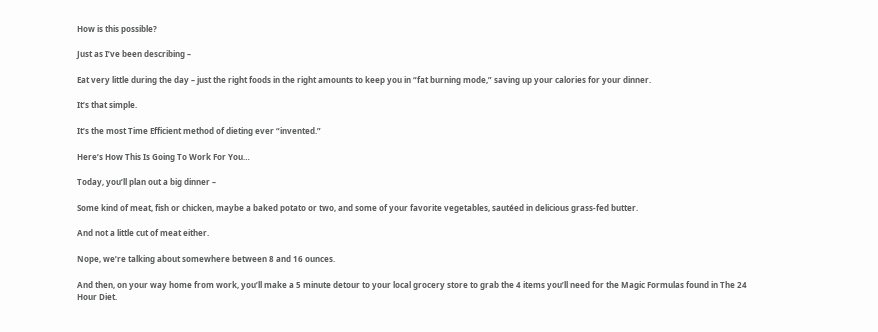How is this possible?

Just as I’ve been describing –

Eat very little during the day – just the right foods in the right amounts to keep you in “fat burning mode,” saving up your calories for your dinner.

It’s that simple.

It’s the most Time Efficient method of dieting ever “invented.”

Here’s How This Is Going To Work For You…

Today, you’ll plan out a big dinner –

Some kind of meat, fish or chicken, maybe a baked potato or two, and some of your favorite vegetables, sautéed in delicious grass-fed butter.

And not a little cut of meat either.

Nope, we’re talking about somewhere between 8 and 16 ounces.

And then, on your way home from work, you’ll make a 5 minute detour to your local grocery store to grab the 4 items you’ll need for the Magic Formulas found in The 24 Hour Diet.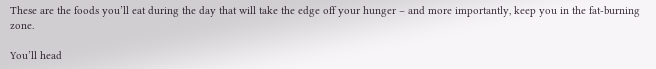These are the foods you’ll eat during the day that will take the edge off your hunger – and more importantly, keep you in the fat-burning zone.

You’ll head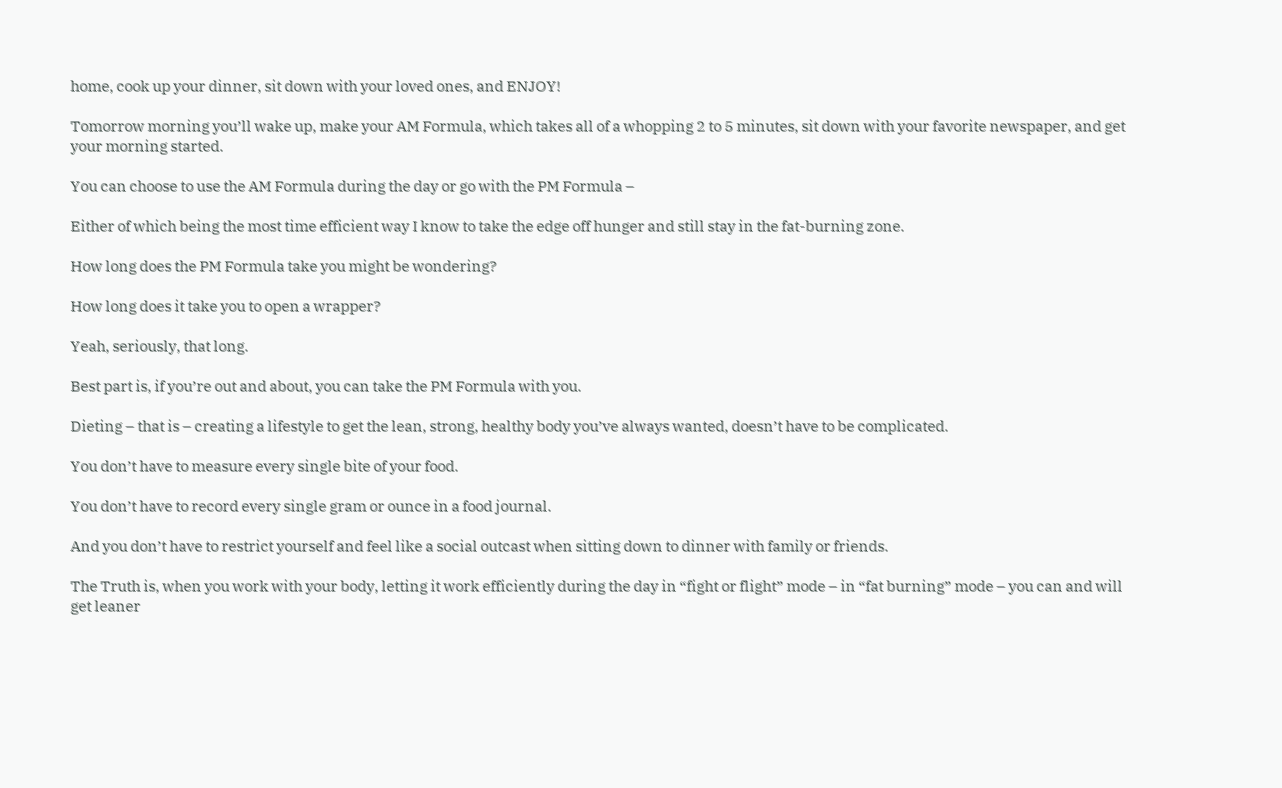home, cook up your dinner, sit down with your loved ones, and ENJOY!

Tomorrow morning you’ll wake up, make your AM Formula, which takes all of a whopping 2 to 5 minutes, sit down with your favorite newspaper, and get your morning started.

You can choose to use the AM Formula during the day or go with the PM Formula –

Either of which being the most time efficient way I know to take the edge off hunger and still stay in the fat-burning zone.

How long does the PM Formula take you might be wondering?

How long does it take you to open a wrapper?

Yeah, seriously, that long.

Best part is, if you’re out and about, you can take the PM Formula with you.

Dieting – that is – creating a lifestyle to get the lean, strong, healthy body you’ve always wanted, doesn’t have to be complicated.

You don’t have to measure every single bite of your food.

You don’t have to record every single gram or ounce in a food journal.

And you don’t have to restrict yourself and feel like a social outcast when sitting down to dinner with family or friends.

The Truth is, when you work with your body, letting it work efficiently during the day in “fight or flight” mode – in “fat burning” mode – you can and will get leaner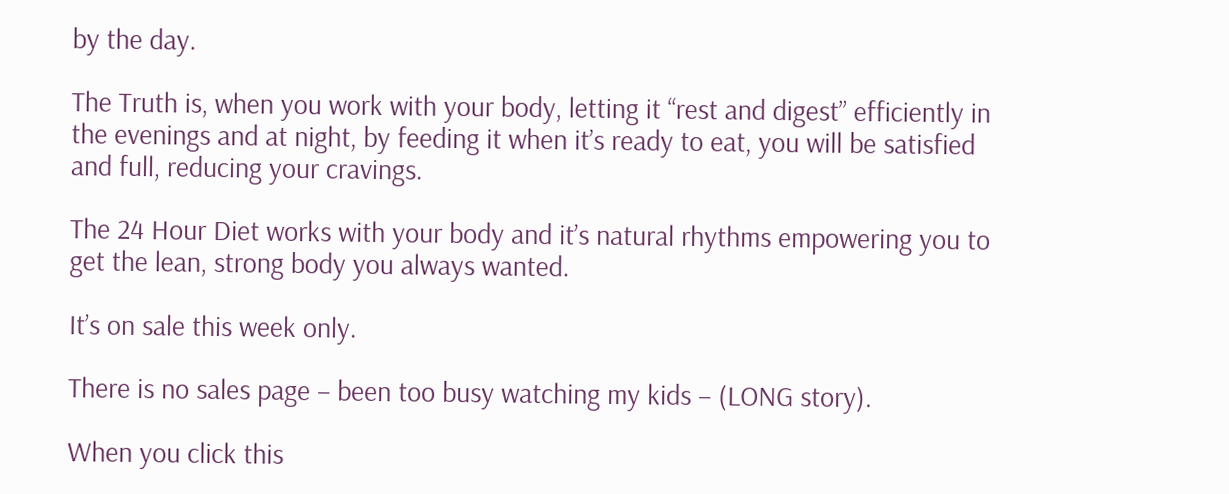by the day.

The Truth is, when you work with your body, letting it “rest and digest” efficiently in the evenings and at night, by feeding it when it’s ready to eat, you will be satisfied and full, reducing your cravings.

The 24 Hour Diet works with your body and it’s natural rhythms empowering you to get the lean, strong body you always wanted.

It’s on sale this week only.

There is no sales page – been too busy watching my kids – (LONG story).

When you click this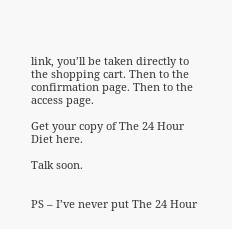link, you’ll be taken directly to the shopping cart. Then to the confirmation page. Then to the access page.

Get your copy of The 24 Hour Diet here.

Talk soon.


PS – I’ve never put The 24 Hour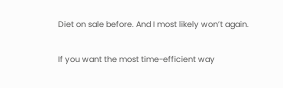Diet on sale before. And I most likely won’t again.

If you want the most time-efficient way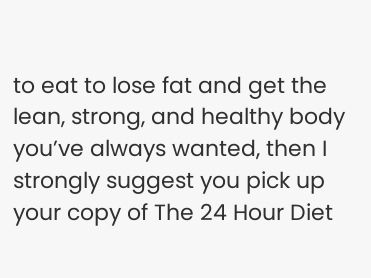to eat to lose fat and get the lean, strong, and healthy body you’ve always wanted, then I strongly suggest you pick up your copy of The 24 Hour Diet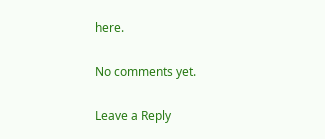here.

No comments yet.

Leave a Reply